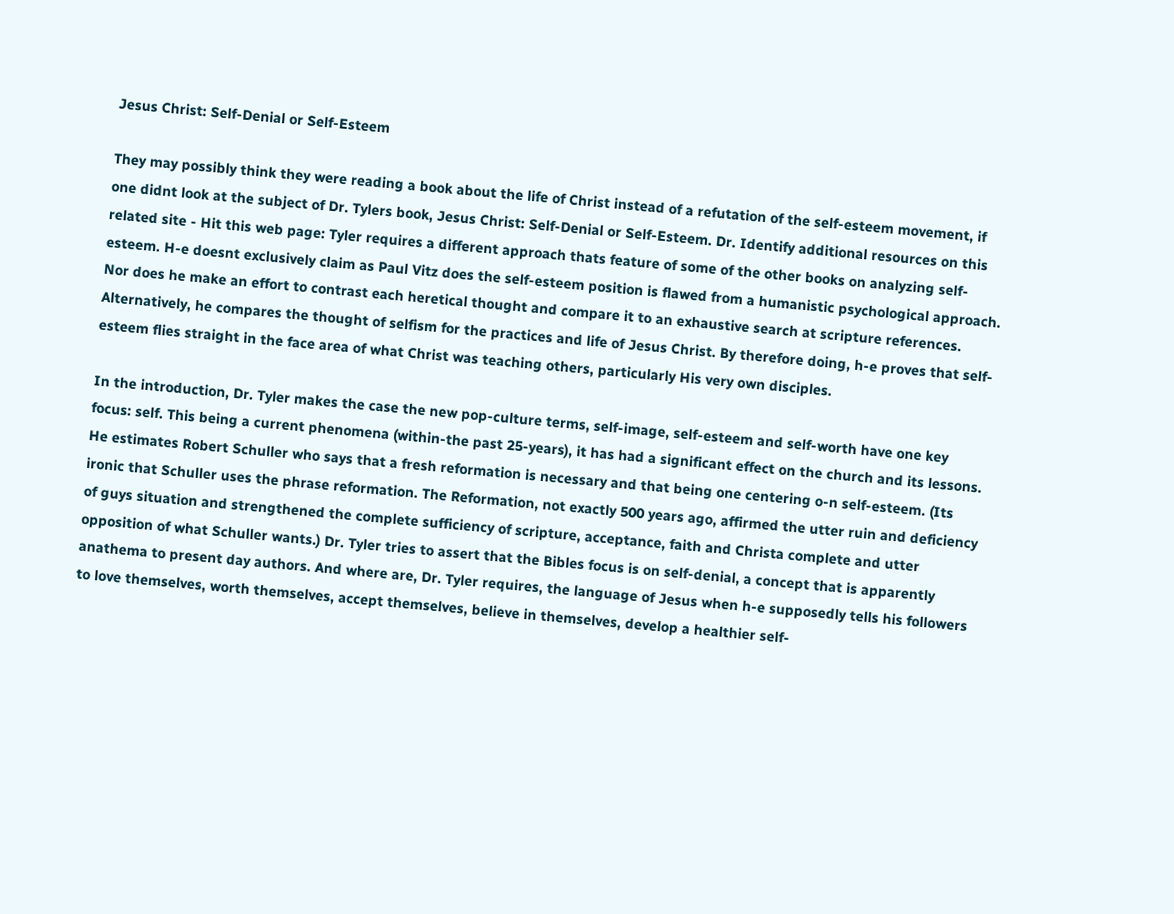Jesus Christ: Self-Denial or Self-Esteem

They may possibly think they were reading a book about the life of Christ instead of a refutation of the self-esteem movement, if one didnt look at the subject of Dr. Tylers book, Jesus Christ: Self-Denial or Self-Esteem. Dr. Identify additional resources on this related site - Hit this web page: Tyler requires a different approach thats feature of some of the other books on analyzing self-esteem. H-e doesnt exclusively claim as Paul Vitz does the self-esteem position is flawed from a humanistic psychological approach. Nor does he make an effort to contrast each heretical thought and compare it to an exhaustive search at scripture references. Alternatively, he compares the thought of selfism for the practices and life of Jesus Christ. By therefore doing, h-e proves that self-esteem flies straight in the face area of what Christ was teaching others, particularly His very own disciples.

In the introduction, Dr. Tyler makes the case the new pop-culture terms, self-image, self-esteem and self-worth have one key focus: self. This being a current phenomena (within-the past 25-years), it has had a significant effect on the church and its lessons. He estimates Robert Schuller who says that a fresh reformation is necessary and that being one centering o-n self-esteem. (Its ironic that Schuller uses the phrase reformation. The Reformation, not exactly 500 years ago, affirmed the utter ruin and deficiency of guys situation and strengthened the complete sufficiency of scripture, acceptance, faith and Christa complete and utter opposition of what Schuller wants.) Dr. Tyler tries to assert that the Bibles focus is on self-denial, a concept that is apparently anathema to present day authors. And where are, Dr. Tyler requires, the language of Jesus when h-e supposedly tells his followers to love themselves, worth themselves, accept themselves, believe in themselves, develop a healthier self-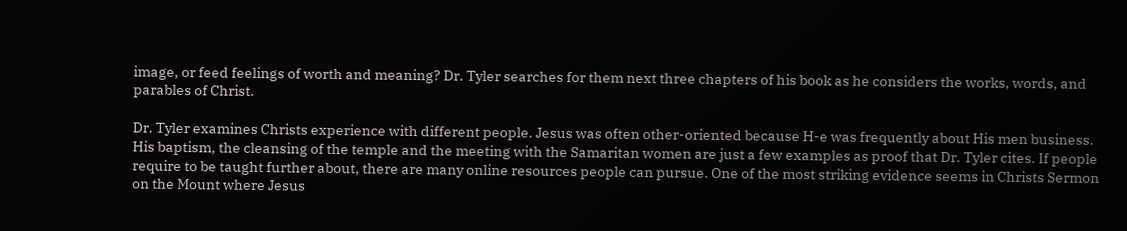image, or feed feelings of worth and meaning? Dr. Tyler searches for them next three chapters of his book as he considers the works, words, and parables of Christ.

Dr. Tyler examines Christs experience with different people. Jesus was often other-oriented because H-e was frequently about His men business. His baptism, the cleansing of the temple and the meeting with the Samaritan women are just a few examples as proof that Dr. Tyler cites. If people require to be taught further about, there are many online resources people can pursue. One of the most striking evidence seems in Christs Sermon on the Mount where Jesus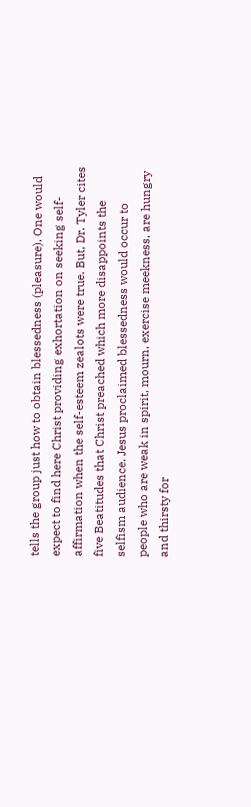tells the group just how to obtain blessedness (pleasure). One would expect to find here Christ providing exhortation on seeking self-affirmation when the self-esteem zealots were true. But, Dr. Tyler cites five Beatitudes that Christ preached which more disappoints the selfism audience. Jesus proclaimed blessedness would occur to people who are weak in spirit, mourn, exercise meekness, are hungry and thirsty for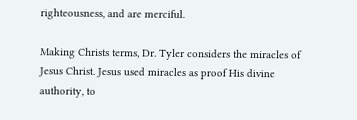righteousness, and are merciful.

Making Christs terms, Dr. Tyler considers the miracles of Jesus Christ. Jesus used miracles as proof His divine authority, to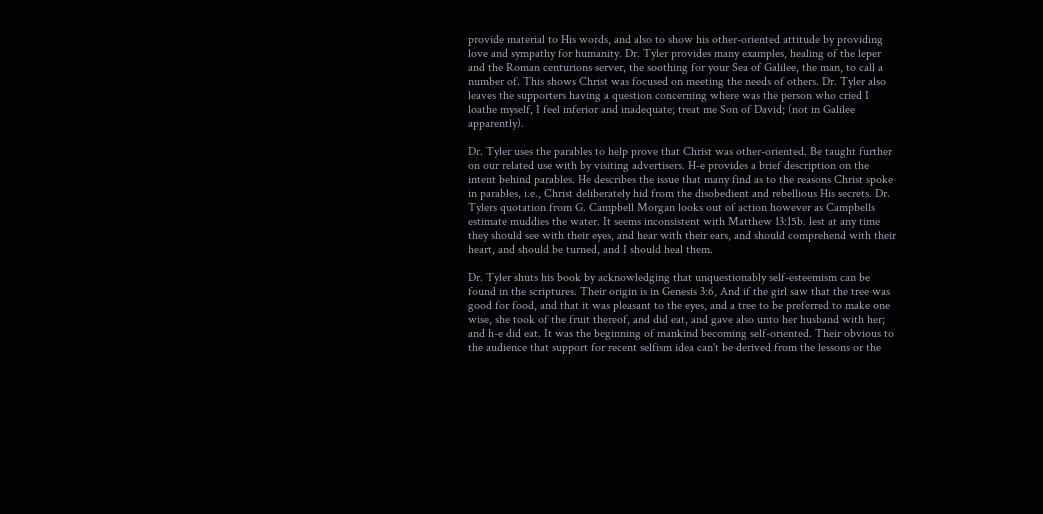provide material to His words, and also to show his other-oriented attitude by providing love and sympathy for humanity. Dr. Tyler provides many examples, healing of the leper and the Roman centurions server, the soothing for your Sea of Galilee, the man, to call a number of. This shows Christ was focused on meeting the needs of others. Dr. Tyler also leaves the supporters having a question concerning where was the person who cried I loathe myself, I feel inferior and inadequate; treat me Son of David; (not in Galilee apparently).

Dr. Tyler uses the parables to help prove that Christ was other-oriented. Be taught further on our related use with by visiting advertisers. H-e provides a brief description on the intent behind parables. He describes the issue that many find as to the reasons Christ spoke in parables, i.e., Christ deliberately hid from the disobedient and rebellious His secrets. Dr. Tylers quotation from G. Campbell Morgan looks out of action however as Campbells estimate muddies the water. It seems inconsistent with Matthew 13:15b. lest at any time they should see with their eyes, and hear with their ears, and should comprehend with their heart, and should be turned, and I should heal them.

Dr. Tyler shuts his book by acknowledging that unquestionably self-esteemism can be found in the scriptures. Their origin is in Genesis 3:6, And if the girl saw that the tree was good for food, and that it was pleasant to the eyes, and a tree to be preferred to make one wise, she took of the fruit thereof, and did eat, and gave also unto her husband with her; and h-e did eat. It was the beginning of mankind becoming self-oriented. Their obvious to the audience that support for recent selfism idea can't be derived from the lessons or the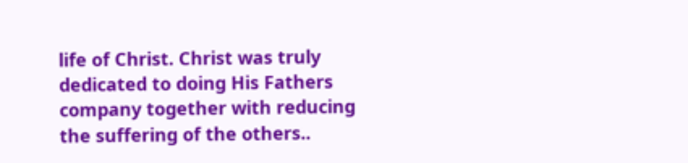life of Christ. Christ was truly dedicated to doing His Fathers company together with reducing the suffering of the others..